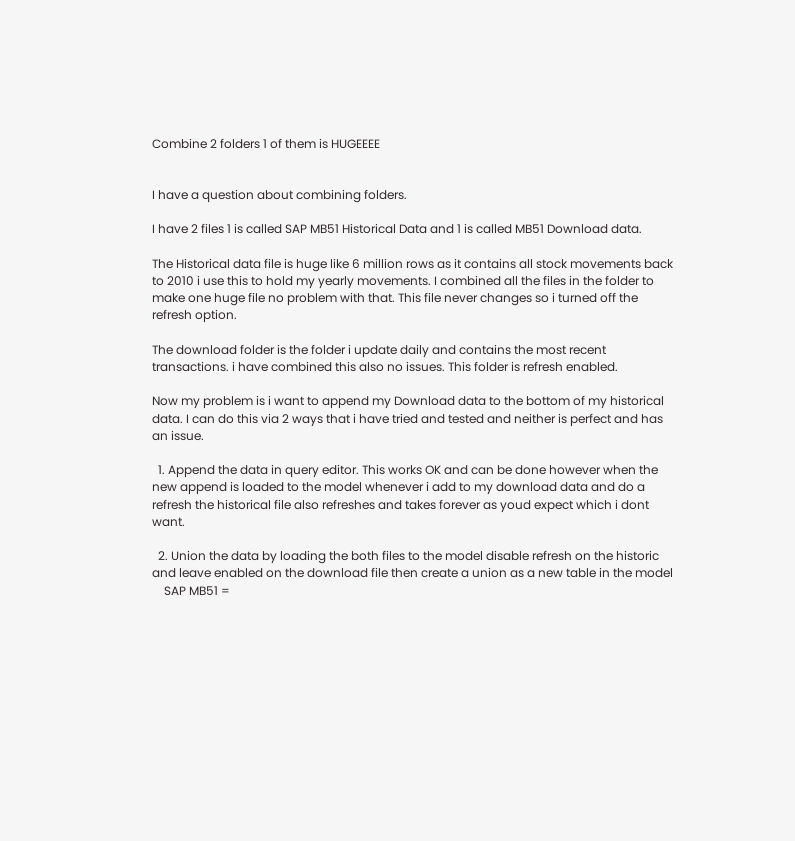Combine 2 folders 1 of them is HUGEEEE


I have a question about combining folders.

I have 2 files 1 is called SAP MB51 Historical Data and 1 is called MB51 Download data.

The Historical data file is huge like 6 million rows as it contains all stock movements back to 2010 i use this to hold my yearly movements. I combined all the files in the folder to make one huge file no problem with that. This file never changes so i turned off the refresh option.

The download folder is the folder i update daily and contains the most recent transactions. i have combined this also no issues. This folder is refresh enabled.

Now my problem is i want to append my Download data to the bottom of my historical data. I can do this via 2 ways that i have tried and tested and neither is perfect and has an issue.

  1. Append the data in query editor. This works OK and can be done however when the new append is loaded to the model whenever i add to my download data and do a refresh the historical file also refreshes and takes forever as youd expect which i dont want.

  2. Union the data by loading the both files to the model disable refresh on the historic and leave enabled on the download file then create a union as a new table in the model
    SAP MB51 =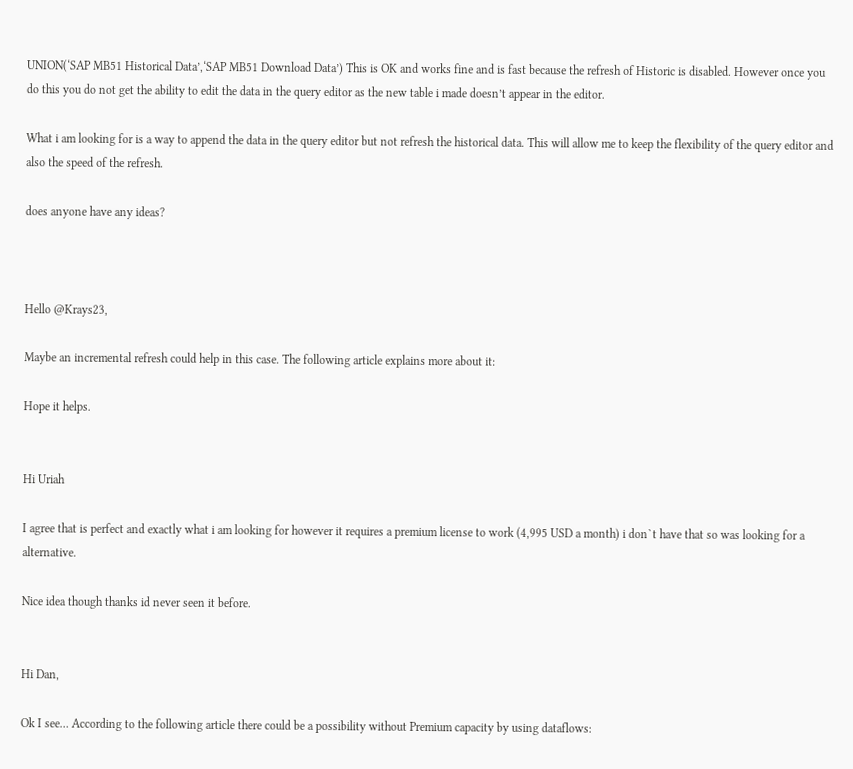UNION(‘SAP MB51 Historical Data’,‘SAP MB51 Download Data’) This is OK and works fine and is fast because the refresh of Historic is disabled. However once you do this you do not get the ability to edit the data in the query editor as the new table i made doesn’t appear in the editor.

What i am looking for is a way to append the data in the query editor but not refresh the historical data. This will allow me to keep the flexibility of the query editor and also the speed of the refresh.

does anyone have any ideas?



Hello @Krays23,

Maybe an incremental refresh could help in this case. The following article explains more about it:

Hope it helps.


Hi Uriah

I agree that is perfect and exactly what i am looking for however it requires a premium license to work (4,995 USD a month) i don`t have that so was looking for a alternative.

Nice idea though thanks id never seen it before.


Hi Dan,

Ok I see… According to the following article there could be a possibility without Premium capacity by using dataflows: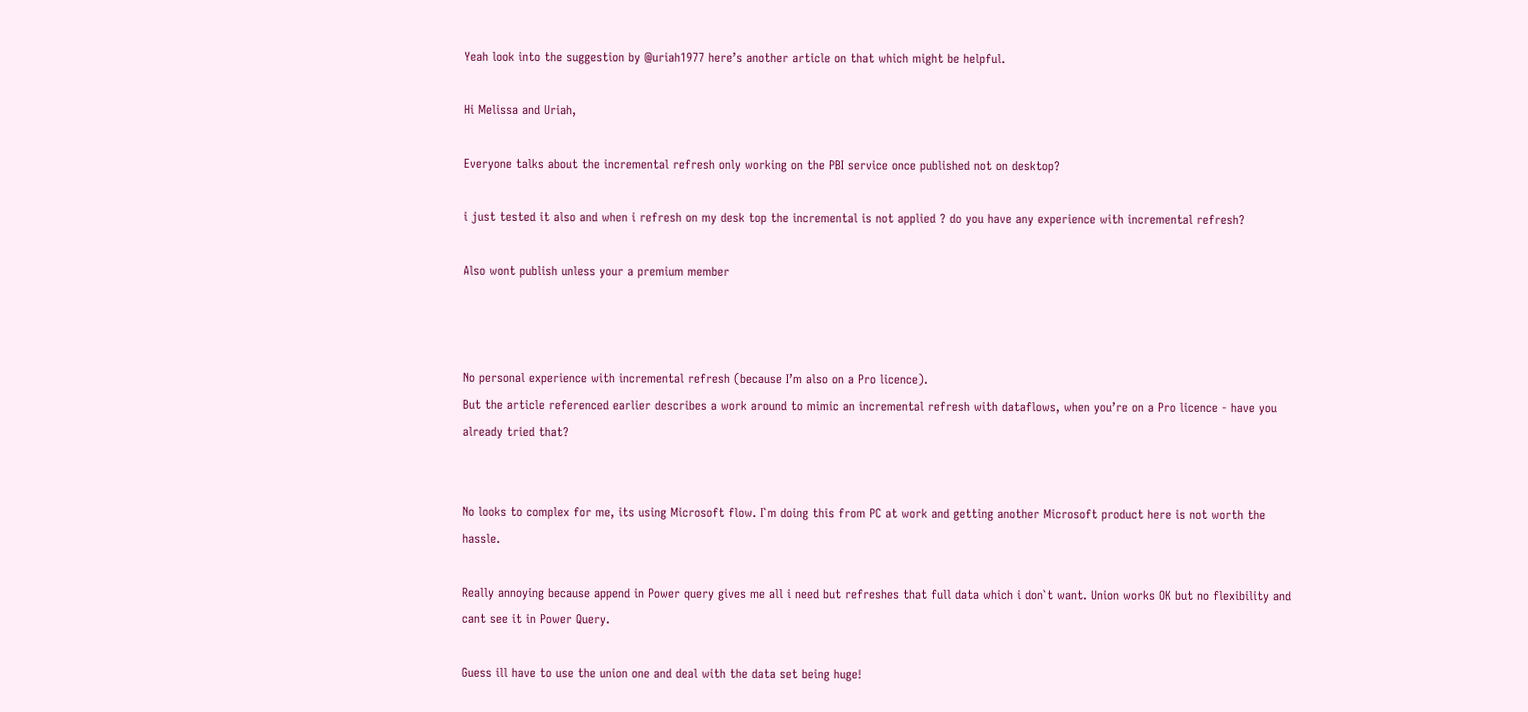Yeah look into the suggestion by @uriah1977 here’s another article on that which might be helpful.

Hi Melissa and Uriah,

Everyone talks about the incremental refresh only working on the PBI service once published not on desktop?

i just tested it also and when i refresh on my desk top the incremental is not applied ? do you have any experience with incremental refresh?

Also wont publish unless your a premium member



No personal experience with incremental refresh (because I’m also on a Pro licence).
But the article referenced earlier describes a work around to mimic an incremental refresh with dataflows, when you’re on a Pro licence - have you already tried that?


No looks to complex for me, its using Microsoft flow. I`m doing this from PC at work and getting another Microsoft product here is not worth the hassle.

Really annoying because append in Power query gives me all i need but refreshes that full data which i don`t want. Union works OK but no flexibility and cant see it in Power Query.

Guess ill have to use the union one and deal with the data set being huge!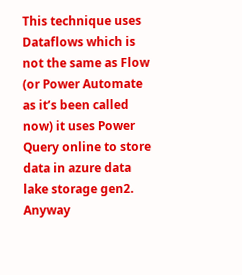This technique uses Dataflows which is not the same as Flow (or Power Automate as it’s been called now) it uses Power Query online to store data in azure data lake storage gen2.
Anyway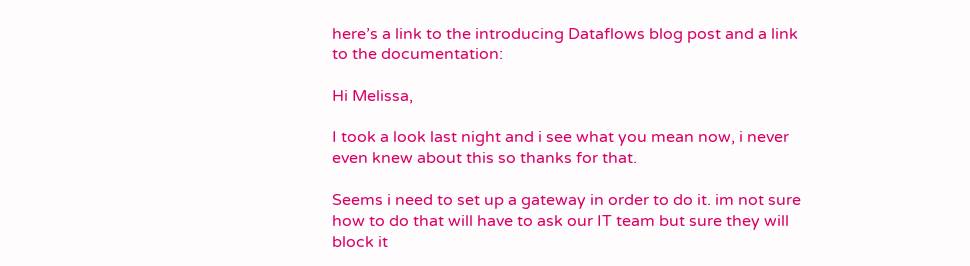here’s a link to the introducing Dataflows blog post and a link to the documentation:

Hi Melissa,

I took a look last night and i see what you mean now, i never even knew about this so thanks for that.

Seems i need to set up a gateway in order to do it. im not sure how to do that will have to ask our IT team but sure they will block it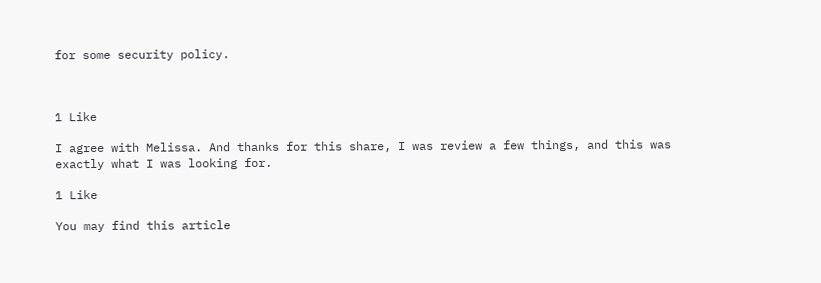for some security policy.



1 Like

I agree with Melissa. And thanks for this share, I was review a few things, and this was exactly what I was looking for.

1 Like

You may find this article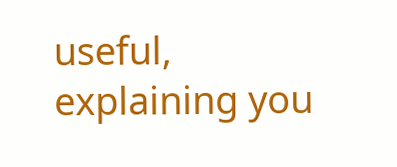useful, explaining you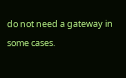do not need a gateway in some cases.